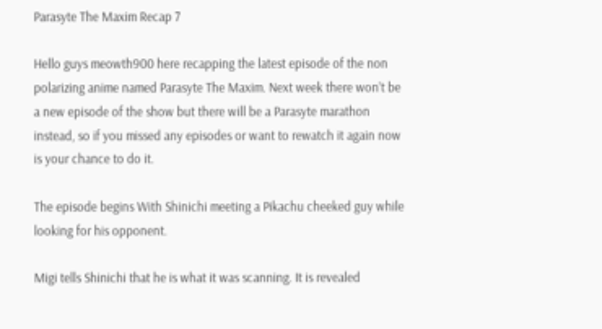Parasyte The Maxim Recap 7

Hello guys meowth900 here recapping the latest episode of the non polarizing anime named Parasyte The Maxim. Next week there won’t be a new episode of the show but there will be a Parasyte marathon instead, so if you missed any episodes or want to rewatch it again now is your chance to do it.

The episode begins With Shinichi meeting a Pikachu cheeked guy while looking for his opponent.

Migi tells Shinichi that he is what it was scanning. It is revealed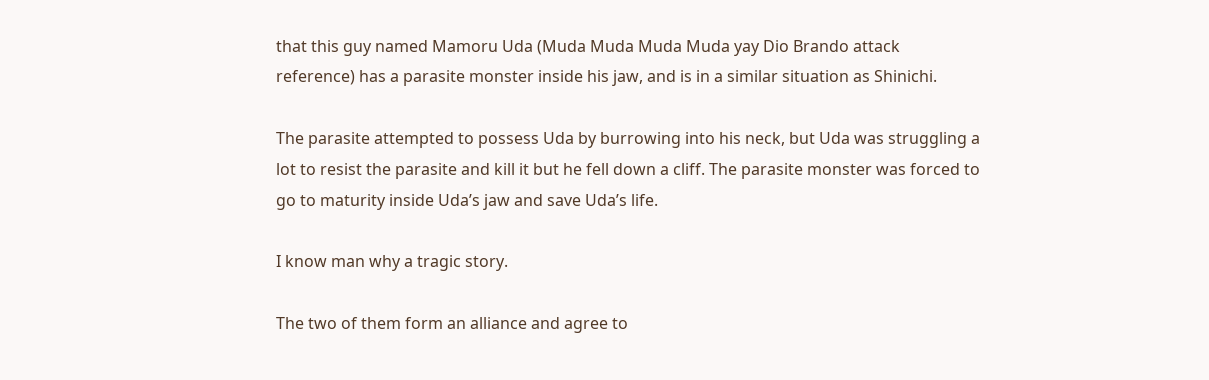that this guy named Mamoru Uda (Muda Muda Muda Muda yay Dio Brando attack reference) has a parasite monster inside his jaw, and is in a similar situation as Shinichi.

The parasite attempted to possess Uda by burrowing into his neck, but Uda was struggling a lot to resist the parasite and kill it but he fell down a cliff. The parasite monster was forced to go to maturity inside Uda’s jaw and save Uda’s life.

I know man why a tragic story.

The two of them form an alliance and agree to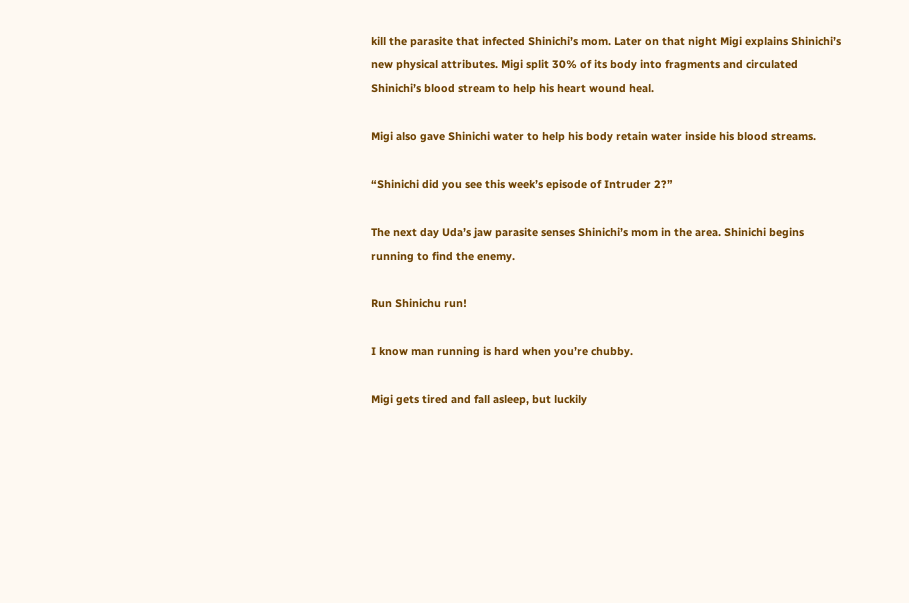kill the parasite that infected Shinichi’s mom. Later on that night Migi explains Shinichi’s new physical attributes. Migi split 30% of its body into fragments and circulated Shinichi’s blood stream to help his heart wound heal.

Migi also gave Shinichi water to help his body retain water inside his blood streams.

“Shinichi did you see this week’s episode of Intruder 2?”

The next day Uda’s jaw parasite senses Shinichi’s mom in the area. Shinichi begins running to find the enemy.

Run Shinichu run!

I know man running is hard when you’re chubby.

Migi gets tired and fall asleep, but luckily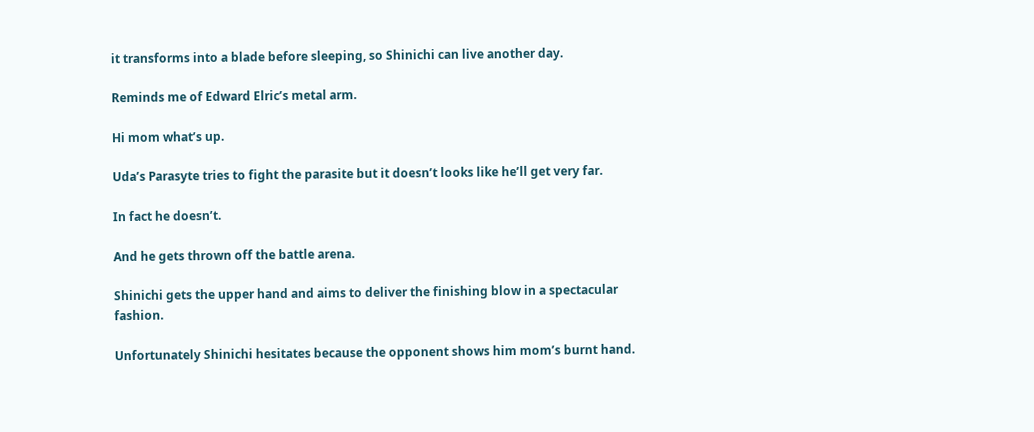it transforms into a blade before sleeping, so Shinichi can live another day.

Reminds me of Edward Elric’s metal arm.

Hi mom what’s up.

Uda’s Parasyte tries to fight the parasite but it doesn’t looks like he’ll get very far.

In fact he doesn’t.

And he gets thrown off the battle arena.

Shinichi gets the upper hand and aims to deliver the finishing blow in a spectacular fashion.

Unfortunately Shinichi hesitates because the opponent shows him mom’s burnt hand.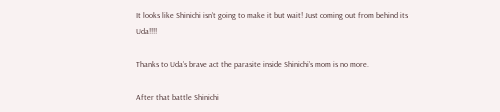It looks like Shinichi isn’t going to make it but wait! Just coming out from behind its Uda!!!!

Thanks to Uda’s brave act the parasite inside Shinichi’s mom is no more.

After that battle Shinichi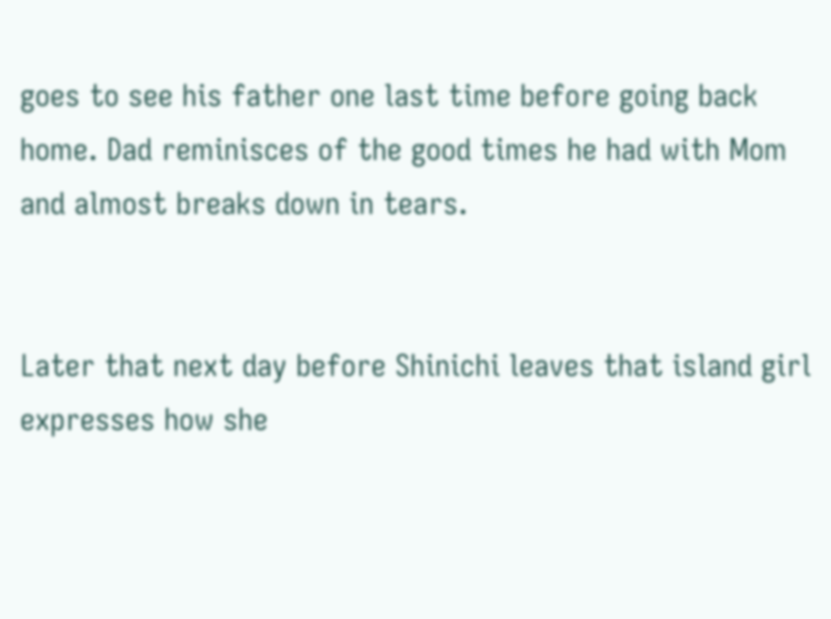goes to see his father one last time before going back home. Dad reminisces of the good times he had with Mom and almost breaks down in tears.


Later that next day before Shinichi leaves that island girl expresses how she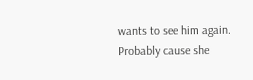wants to see him again. Probably cause she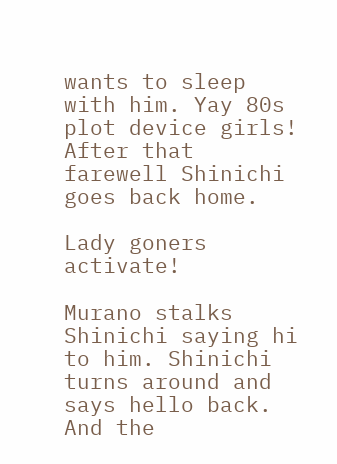wants to sleep with him. Yay 80s plot device girls! After that farewell Shinichi goes back home.

Lady goners activate!

Murano stalks Shinichi saying hi to him. Shinichi turns around and says hello back. And the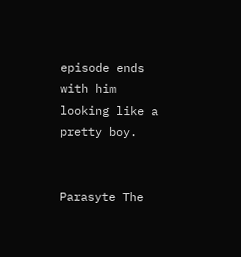episode ends with him looking like a pretty boy.


Parasyte The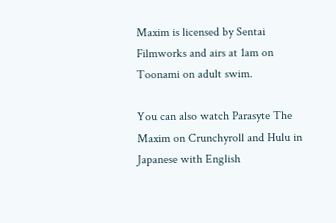Maxim is licensed by Sentai Filmworks and airs at 1am on Toonami on adult swim.

You can also watch Parasyte The Maxim on Crunchyroll and Hulu in Japanese with English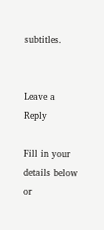subtitles.


Leave a Reply

Fill in your details below or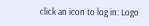click an icon to log in: Logo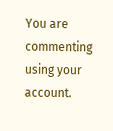You are commenting using your account.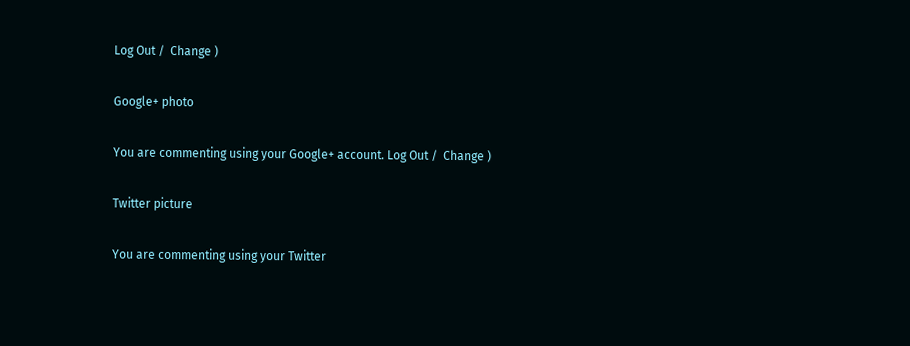Log Out /  Change )

Google+ photo

You are commenting using your Google+ account. Log Out /  Change )

Twitter picture

You are commenting using your Twitter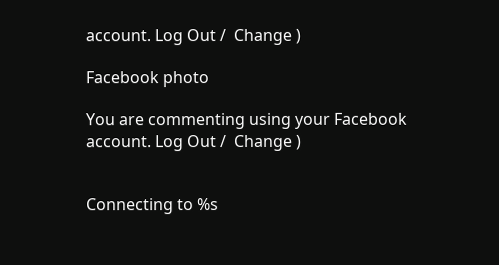account. Log Out /  Change )

Facebook photo

You are commenting using your Facebook account. Log Out /  Change )


Connecting to %s